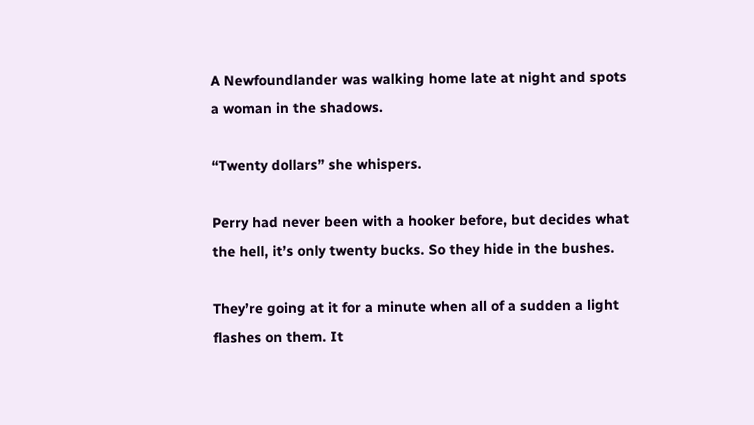A Newfoundlander was walking home late at night and spots a woman in the shadows.

“Twenty dollars” she whispers.

Perry had never been with a hooker before, but decides what the hell, it’s only twenty bucks. So they hide in the bushes.

They’re going at it for a minute when all of a sudden a light flashes on them. It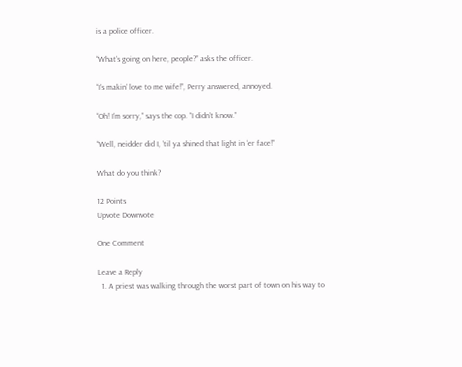is a police officer.

“What’s going on here, people?” asks the officer.

“I’s makin’ love to me wife!”, Perry answered, annoyed.

“Oh! I’m sorry,” says the cop. “I didn’t know.”

“Well, neidder did I, ’til ya shined that light in ‘er face!”

What do you think?

12 Points
Upvote Downvote

One Comment

Leave a Reply
  1. A priest was walking through the worst part of town on his way to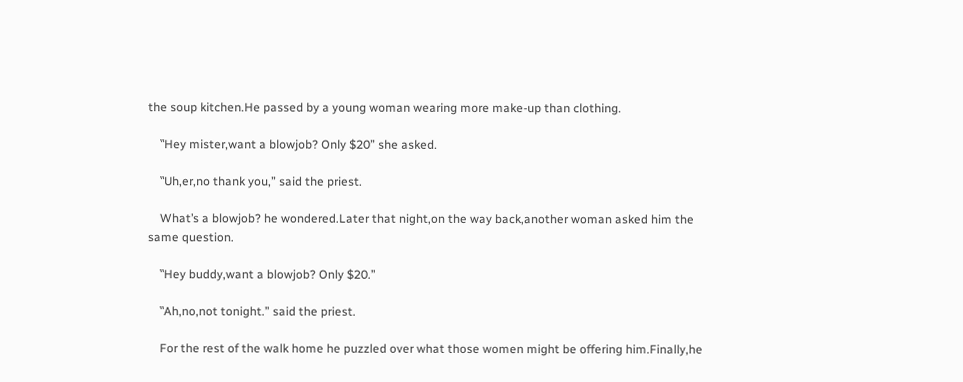the soup kitchen.He passed by a young woman wearing more make-up than clothing.

    ‟Hey mister,want a blowjob? Only $20” she asked.

    ‟Uh,er,no thank you,” said the priest.

    What’s a blowjob? he wondered.Later that night,on the way back,another woman asked him the same question.

    ‟Hey buddy,want a blowjob? Only $20.”

    ‟Ah,no,not tonight.” said the priest.

    For the rest of the walk home he puzzled over what those women might be offering him.Finally,he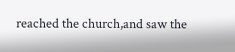reached the church,and saw the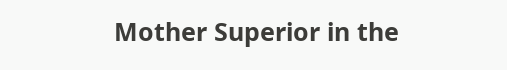Mother Superior in the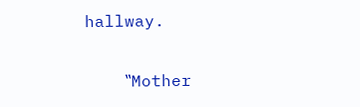hallway.

    ‟Mother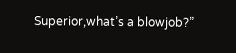Superior,what’s a blowjob?”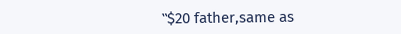‟$20 father,same as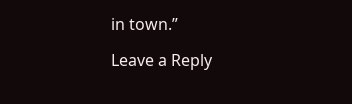in town.”

Leave a Reply